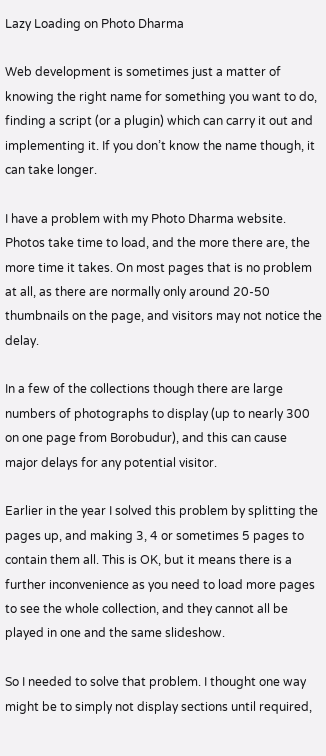Lazy Loading on Photo Dharma

Web development is sometimes just a matter of knowing the right name for something you want to do, finding a script (or a plugin) which can carry it out and implementing it. If you don’t know the name though, it can take longer.

I have a problem with my Photo Dharma website. Photos take time to load, and the more there are, the more time it takes. On most pages that is no problem at all, as there are normally only around 20-50 thumbnails on the page, and visitors may not notice the delay.

In a few of the collections though there are large numbers of photographs to display (up to nearly 300 on one page from Borobudur), and this can cause major delays for any potential visitor.

Earlier in the year I solved this problem by splitting the pages up, and making 3, 4 or sometimes 5 pages to contain them all. This is OK, but it means there is a further inconvenience as you need to load more pages to see the whole collection, and they cannot all be played in one and the same slideshow.

So I needed to solve that problem. I thought one way might be to simply not display sections until required,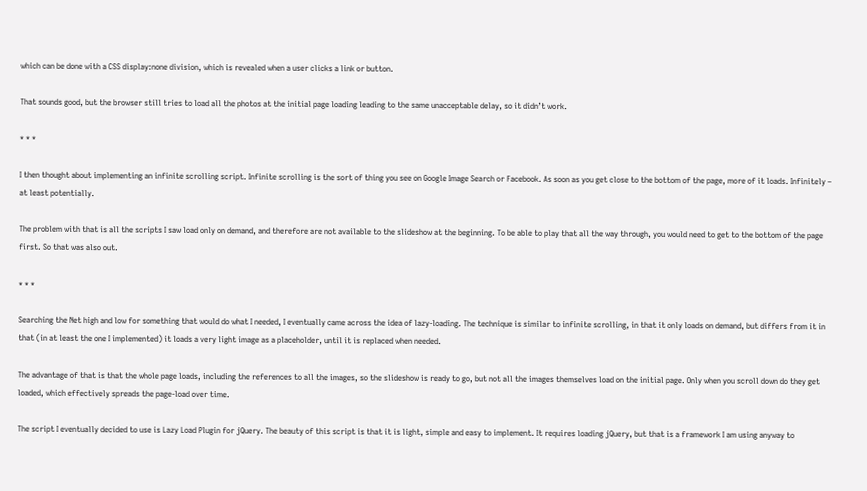which can be done with a CSS display:none division, which is revealed when a user clicks a link or button.

That sounds good, but the browser still tries to load all the photos at the initial page loading leading to the same unacceptable delay, so it didn’t work.

* * *

I then thought about implementing an infinite scrolling script. Infinite scrolling is the sort of thing you see on Google Image Search or Facebook. As soon as you get close to the bottom of the page, more of it loads. Infinitely – at least potentially.

The problem with that is all the scripts I saw load only on demand, and therefore are not available to the slideshow at the beginning. To be able to play that all the way through, you would need to get to the bottom of the page first. So that was also out.

* * *

Searching the Net high and low for something that would do what I needed, I eventually came across the idea of lazy-loading. The technique is similar to infinite scrolling, in that it only loads on demand, but differs from it in that (in at least the one I implemented) it loads a very light image as a placeholder, until it is replaced when needed.

The advantage of that is that the whole page loads, including the references to all the images, so the slideshow is ready to go, but not all the images themselves load on the initial page. Only when you scroll down do they get loaded, which effectively spreads the page-load over time.

The script I eventually decided to use is Lazy Load Plugin for jQuery. The beauty of this script is that it is light, simple and easy to implement. It requires loading jQuery, but that is a framework I am using anyway to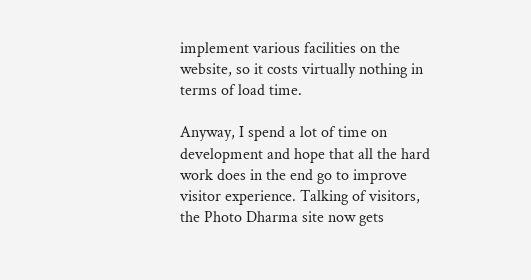implement various facilities on the website, so it costs virtually nothing in terms of load time.

Anyway, I spend a lot of time on development and hope that all the hard work does in the end go to improve visitor experience. Talking of visitors, the Photo Dharma site now gets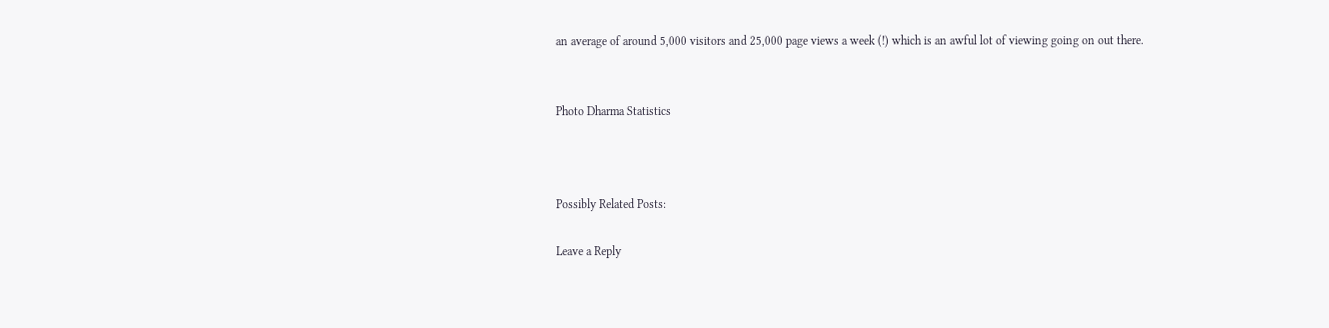an average of around 5,000 visitors and 25,000 page views a week (!) which is an awful lot of viewing going on out there.


Photo Dharma Statistics



Possibly Related Posts:

Leave a Reply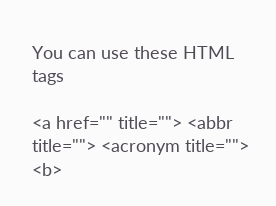You can use these HTML tags

<a href="" title=""> <abbr title=""> <acronym title=""> <b>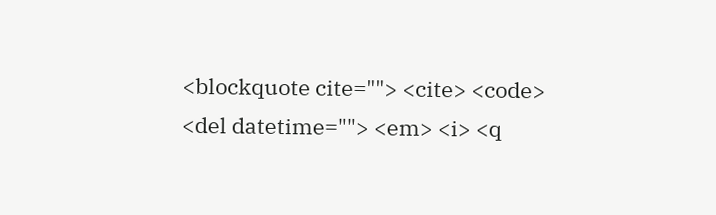<blockquote cite=""> <cite> <code> <del datetime=""> <em> <i> <q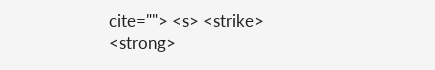cite=""> <s> <strike> <strong>